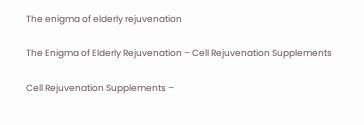The enigma of elderly rejuvenation

The Enigma of Elderly Rejuvenation – Cell Rejuvenation Supplements

Cell Rejuvenation Supplements –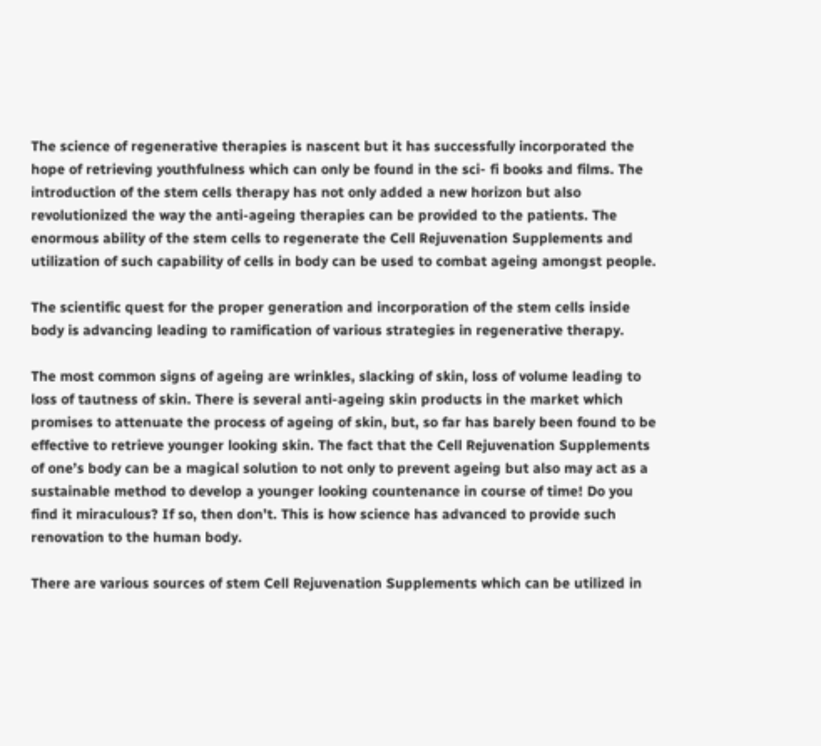The science of regenerative therapies is nascent but it has successfully incorporated the hope of retrieving youthfulness which can only be found in the sci- fi books and films. The introduction of the stem cells therapy has not only added a new horizon but also revolutionized the way the anti-ageing therapies can be provided to the patients. The enormous ability of the stem cells to regenerate the Cell Rejuvenation Supplements and  utilization of such capability of cells in body can be used to combat ageing amongst people.

The scientific quest for the proper generation and incorporation of the stem cells inside body is advancing leading to ramification of various strategies in regenerative therapy.

The most common signs of ageing are wrinkles, slacking of skin, loss of volume leading to loss of tautness of skin. There is several anti-ageing skin products in the market which promises to attenuate the process of ageing of skin, but, so far has barely been found to be effective to retrieve younger looking skin. The fact that the Cell Rejuvenation Supplements of one’s body can be a magical solution to not only to prevent ageing but also may act as a sustainable method to develop a younger looking countenance in course of time! Do you find it miraculous? If so, then don’t. This is how science has advanced to provide such renovation to the human body.

There are various sources of stem Cell Rejuvenation Supplements which can be utilized in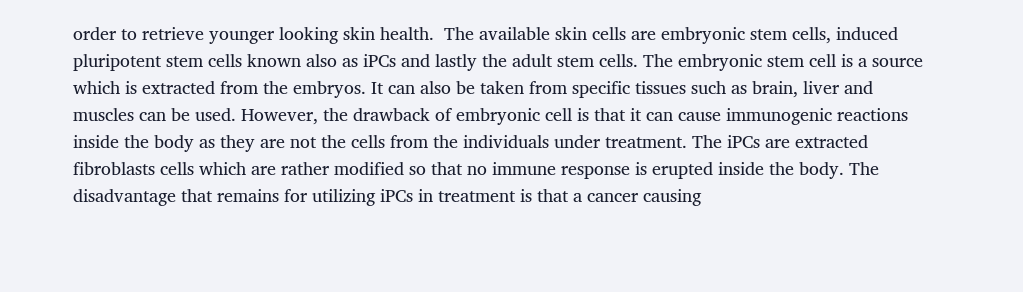order to retrieve younger looking skin health.  The available skin cells are embryonic stem cells, induced pluripotent stem cells known also as iPCs and lastly the adult stem cells. The embryonic stem cell is a source which is extracted from the embryos. It can also be taken from specific tissues such as brain, liver and muscles can be used. However, the drawback of embryonic cell is that it can cause immunogenic reactions inside the body as they are not the cells from the individuals under treatment. The iPCs are extracted fibroblasts cells which are rather modified so that no immune response is erupted inside the body. The disadvantage that remains for utilizing iPCs in treatment is that a cancer causing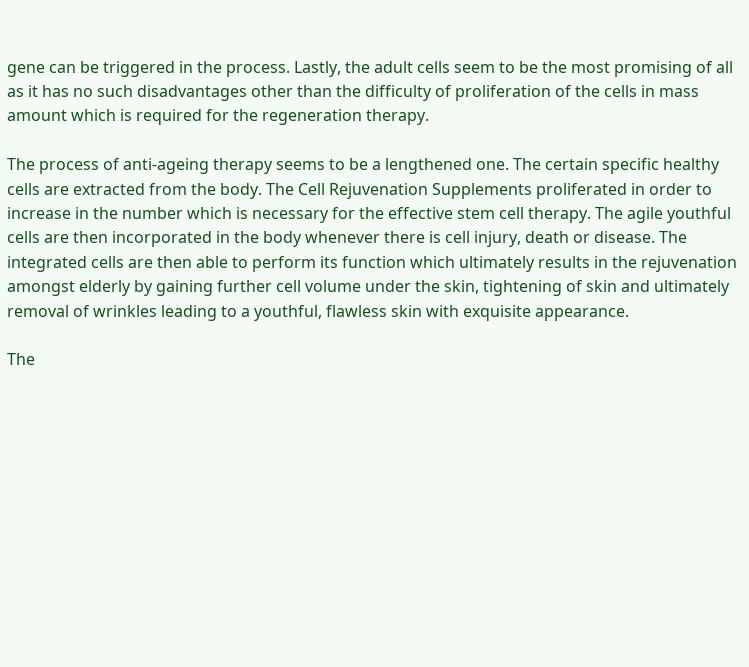gene can be triggered in the process. Lastly, the adult cells seem to be the most promising of all as it has no such disadvantages other than the difficulty of proliferation of the cells in mass amount which is required for the regeneration therapy.

The process of anti-ageing therapy seems to be a lengthened one. The certain specific healthy cells are extracted from the body. The Cell Rejuvenation Supplements proliferated in order to increase in the number which is necessary for the effective stem cell therapy. The agile youthful cells are then incorporated in the body whenever there is cell injury, death or disease. The integrated cells are then able to perform its function which ultimately results in the rejuvenation amongst elderly by gaining further cell volume under the skin, tightening of skin and ultimately removal of wrinkles leading to a youthful, flawless skin with exquisite appearance.

The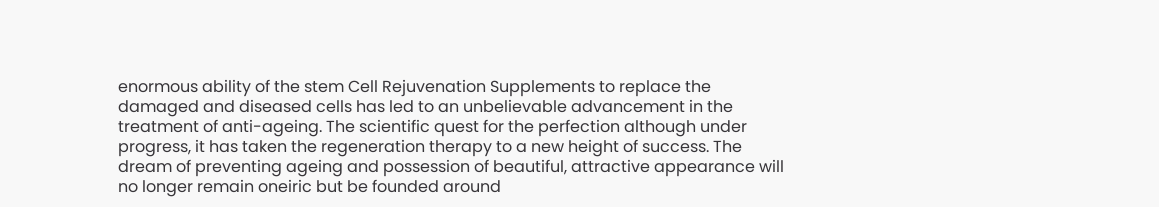enormous ability of the stem Cell Rejuvenation Supplements to replace the damaged and diseased cells has led to an unbelievable advancement in the treatment of anti-ageing. The scientific quest for the perfection although under progress, it has taken the regeneration therapy to a new height of success. The dream of preventing ageing and possession of beautiful, attractive appearance will no longer remain oneiric but be founded around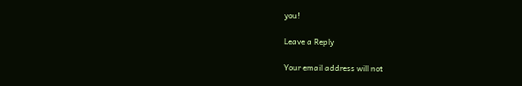you!

Leave a Reply

Your email address will not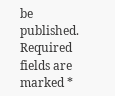be published. Required fields are marked *